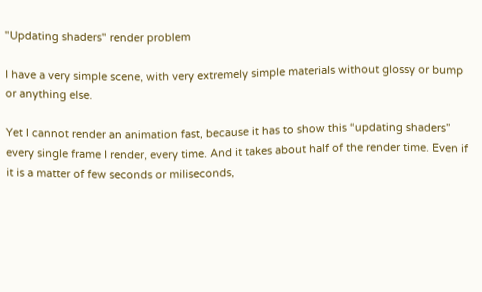"Updating shaders" render problem

I have a very simple scene, with very extremely simple materials without glossy or bump or anything else.

Yet I cannot render an animation fast, because it has to show this “updating shaders” every single frame I render, every time. And it takes about half of the render time. Even if it is a matter of few seconds or miliseconds,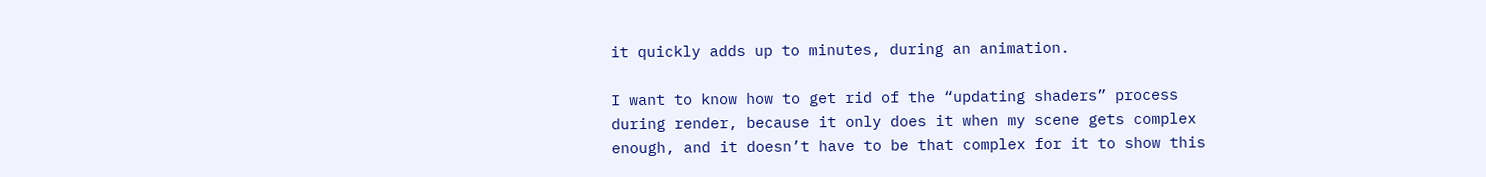it quickly adds up to minutes, during an animation.

I want to know how to get rid of the “updating shaders” process during render, because it only does it when my scene gets complex enough, and it doesn’t have to be that complex for it to show this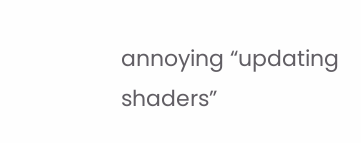annoying “updating shaders”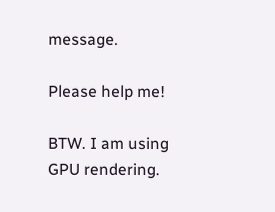message.

Please help me!

BTW. I am using GPU rendering.